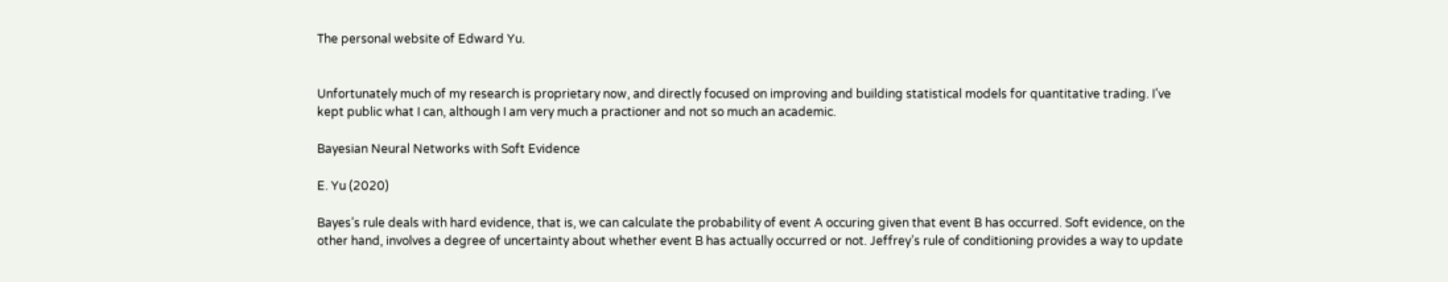The personal website of Edward Yu.


Unfortunately much of my research is proprietary now, and directly focused on improving and building statistical models for quantitative trading. I’ve kept public what I can, although I am very much a practioner and not so much an academic.

Bayesian Neural Networks with Soft Evidence

E. Yu (2020)

Bayes’s rule deals with hard evidence, that is, we can calculate the probability of event A occuring given that event B has occurred. Soft evidence, on the other hand, involves a degree of uncertainty about whether event B has actually occurred or not. Jeffrey’s rule of conditioning provides a way to update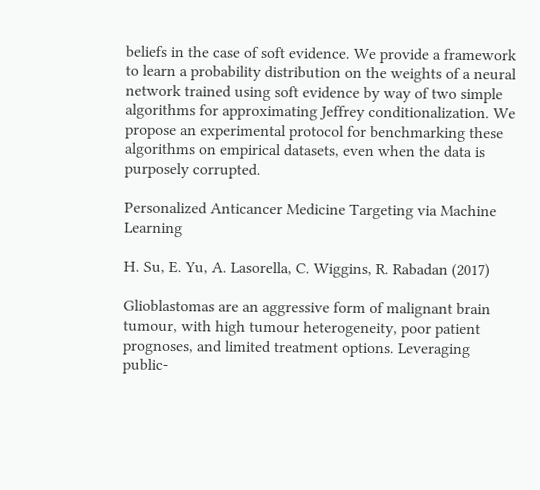beliefs in the case of soft evidence. We provide a framework to learn a probability distribution on the weights of a neural network trained using soft evidence by way of two simple algorithms for approximating Jeffrey conditionalization. We propose an experimental protocol for benchmarking these algorithms on empirical datasets, even when the data is purposely corrupted.

Personalized Anticancer Medicine Targeting via Machine Learning

H. Su, E. Yu, A. Lasorella, C. Wiggins, R. Rabadan (2017)

Glioblastomas are an aggressive form of malignant brain tumour, with high tumour heterogeneity, poor patient prognoses, and limited treatment options. Leveraging public-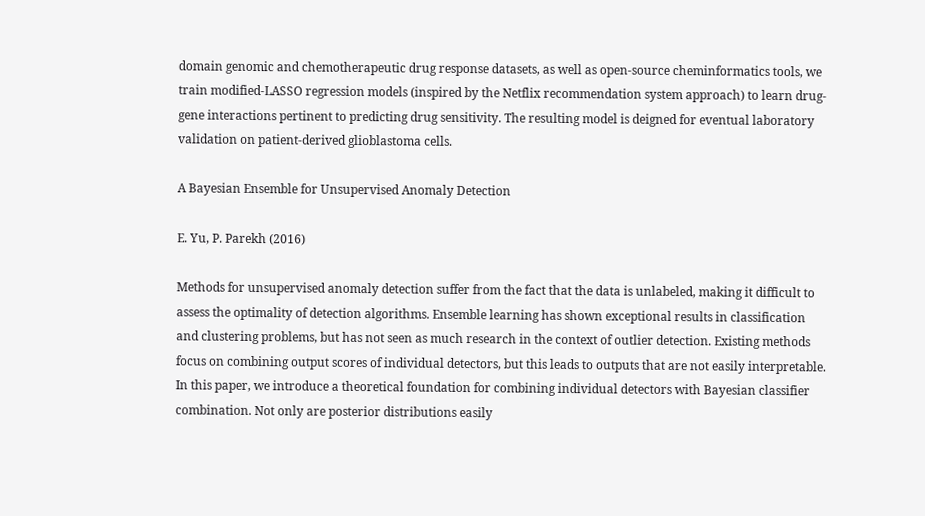domain genomic and chemotherapeutic drug response datasets, as well as open-source cheminformatics tools, we train modified-LASSO regression models (inspired by the Netflix recommendation system approach) to learn drug-gene interactions pertinent to predicting drug sensitivity. The resulting model is deigned for eventual laboratory validation on patient-derived glioblastoma cells.

A Bayesian Ensemble for Unsupervised Anomaly Detection

E. Yu, P. Parekh (2016)

Methods for unsupervised anomaly detection suffer from the fact that the data is unlabeled, making it difficult to assess the optimality of detection algorithms. Ensemble learning has shown exceptional results in classification and clustering problems, but has not seen as much research in the context of outlier detection. Existing methods focus on combining output scores of individual detectors, but this leads to outputs that are not easily interpretable. In this paper, we introduce a theoretical foundation for combining individual detectors with Bayesian classifier combination. Not only are posterior distributions easily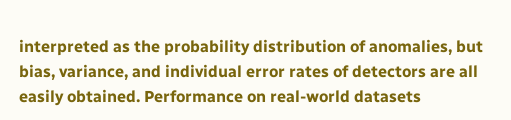interpreted as the probability distribution of anomalies, but bias, variance, and individual error rates of detectors are all easily obtained. Performance on real-world datasets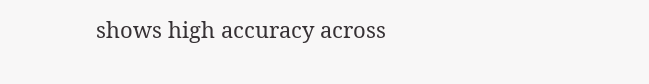shows high accuracy across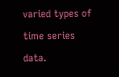varied types of time series data.